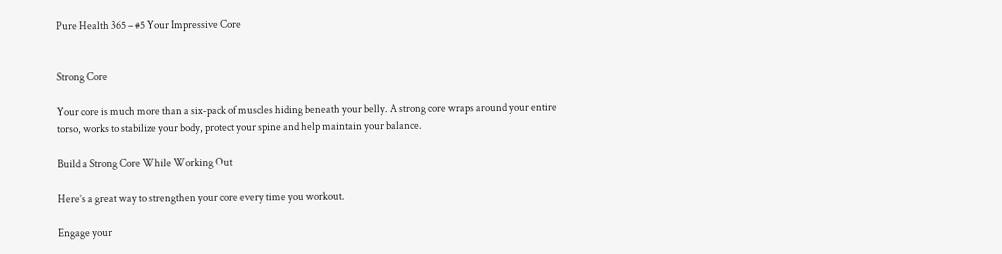Pure Health 365 – #5 Your Impressive Core


Strong Core

Your core is much more than a six-pack of muscles hiding beneath your belly. A strong core wraps around your entire torso, works to stabilize your body, protect your spine and help maintain your balance.

Build a Strong Core While Working Out

Here’s a great way to strengthen your core every time you workout.

Engage your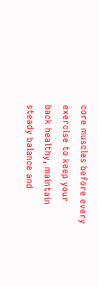core muscles before every exercise to keep your back healthy, maintain steady balance and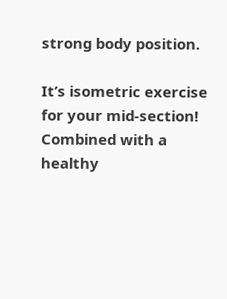strong body position.

It’s isometric exercise for your mid-section! Combined with a healthy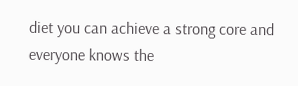diet you can achieve a strong core and everyone knows the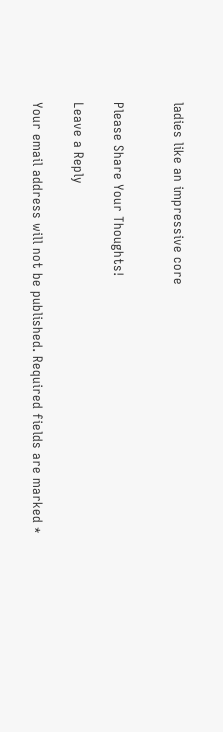ladies like an impressive core


Please Share Your Thoughts!

Leave a Reply

Your email address will not be published. Required fields are marked *